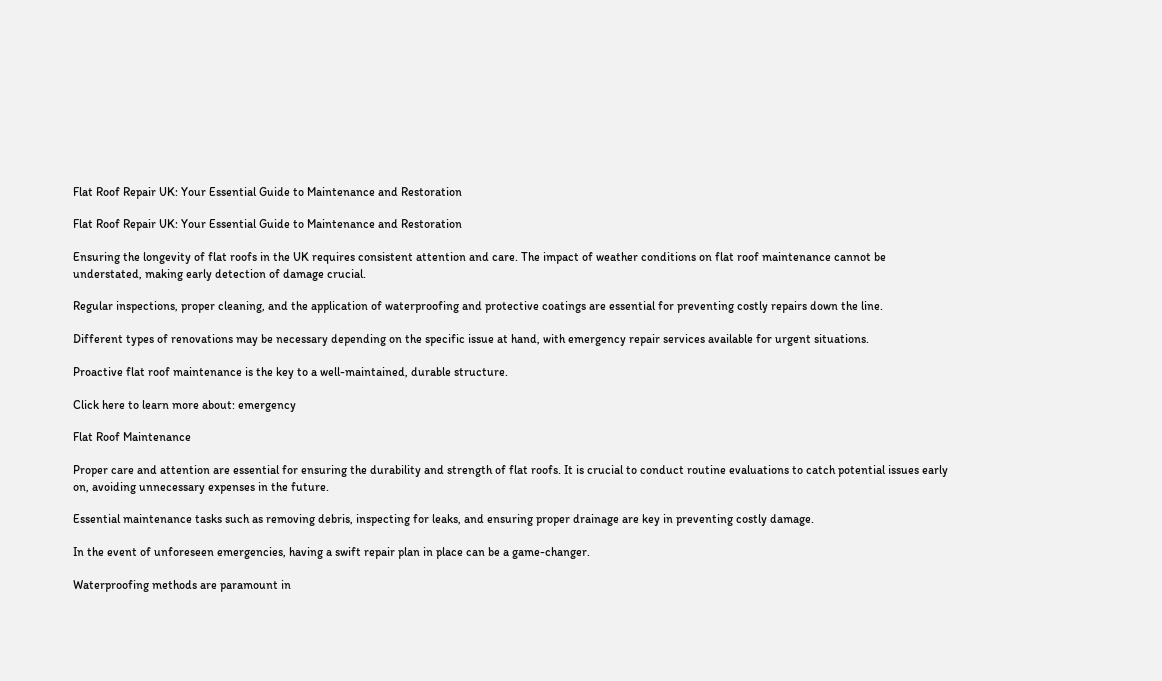Flat Roof Repair UK: Your Essential Guide to Maintenance and Restoration

Flat Roof Repair UK: Your Essential Guide to Maintenance and Restoration

Ensuring the longevity of flat roofs in the UK requires consistent attention and care. The impact of weather conditions on flat roof maintenance cannot be understated, making early detection of damage crucial.

Regular inspections, proper cleaning, and the application of waterproofing and protective coatings are essential for preventing costly repairs down the line.

Different types of renovations may be necessary depending on the specific issue at hand, with emergency repair services available for urgent situations.

Proactive flat roof maintenance is the key to a well-maintained, durable structure.

Click here to learn more about: emergency

Flat Roof Maintenance

Proper care and attention are essential for ensuring the durability and strength of flat roofs. It is crucial to conduct routine evaluations to catch potential issues early on, avoiding unnecessary expenses in the future.

Essential maintenance tasks such as removing debris, inspecting for leaks, and ensuring proper drainage are key in preventing costly damage.

In the event of unforeseen emergencies, having a swift repair plan in place can be a game-changer.

Waterproofing methods are paramount in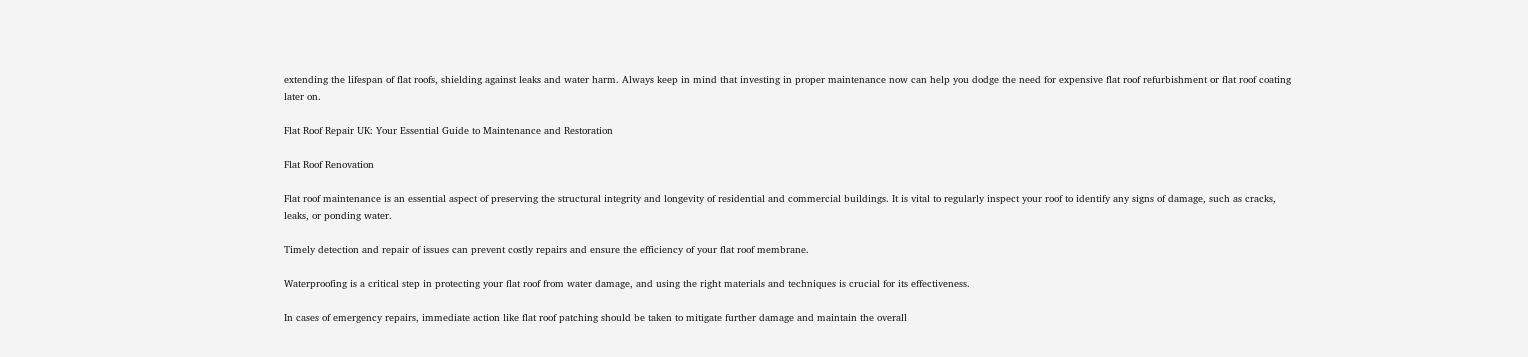extending the lifespan of flat roofs, shielding against leaks and water harm. Always keep in mind that investing in proper maintenance now can help you dodge the need for expensive flat roof refurbishment or flat roof coating later on.

Flat Roof Repair UK: Your Essential Guide to Maintenance and Restoration

Flat Roof Renovation

Flat roof maintenance is an essential aspect of preserving the structural integrity and longevity of residential and commercial buildings. It is vital to regularly inspect your roof to identify any signs of damage, such as cracks, leaks, or ponding water.

Timely detection and repair of issues can prevent costly repairs and ensure the efficiency of your flat roof membrane.

Waterproofing is a critical step in protecting your flat roof from water damage, and using the right materials and techniques is crucial for its effectiveness.

In cases of emergency repairs, immediate action like flat roof patching should be taken to mitigate further damage and maintain the overall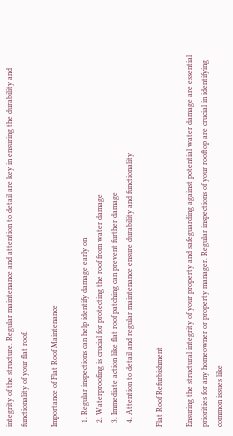integrity of the structure. Regular maintenance and attention to detail are key in ensuring the durability and functionality of your flat roof.

Importance of Flat Roof Maintenance

  1. Regular inspections can help identify damage early on
  2. Waterproofing is crucial for protecting the roof from water damage
  3. Immediate action like flat roof patching can prevent further damage
  4. Attention to detail and regular maintenance ensure durability and functionality

Flat Roof Refurbishment

Ensuring the structural integrity of your property and safeguarding against potential water damage are essential priorities for any homeowner or property manager. Regular inspections of your rooftop are crucial in identifying common issues like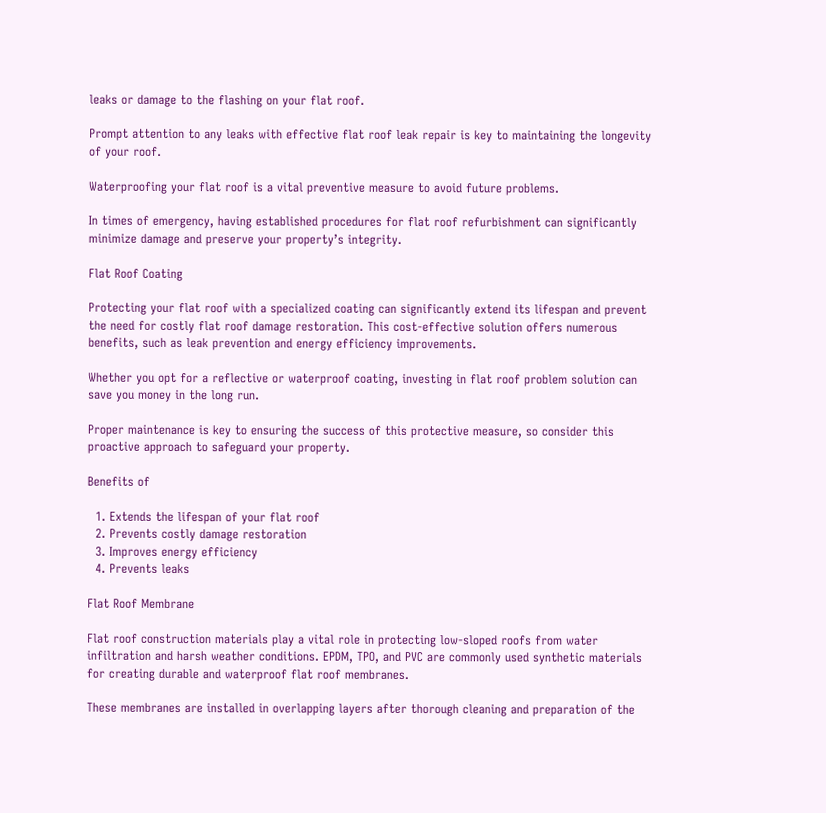leaks or damage to the flashing on your flat roof.

Prompt attention to any leaks with effective flat roof leak repair is key to maintaining the longevity of your roof.

Waterproofing your flat roof is a vital preventive measure to avoid future problems.

In times of emergency, having established procedures for flat roof refurbishment can significantly minimize damage and preserve your property’s integrity.

Flat Roof Coating

Protecting your flat roof with a specialized coating can significantly extend its lifespan and prevent the need for costly flat roof damage restoration. This cost-effective solution offers numerous benefits, such as leak prevention and energy efficiency improvements.

Whether you opt for a reflective or waterproof coating, investing in flat roof problem solution can save you money in the long run.

Proper maintenance is key to ensuring the success of this protective measure, so consider this proactive approach to safeguard your property.

Benefits of

  1. Extends the lifespan of your flat roof
  2. Prevents costly damage restoration
  3. Improves energy efficiency
  4. Prevents leaks

Flat Roof Membrane

Flat roof construction materials play a vital role in protecting low-sloped roofs from water infiltration and harsh weather conditions. EPDM, TPO, and PVC are commonly used synthetic materials for creating durable and waterproof flat roof membranes.

These membranes are installed in overlapping layers after thorough cleaning and preparation of the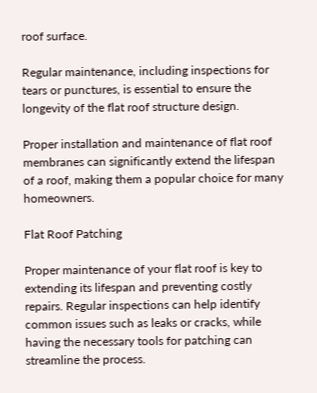roof surface.

Regular maintenance, including inspections for tears or punctures, is essential to ensure the longevity of the flat roof structure design.

Proper installation and maintenance of flat roof membranes can significantly extend the lifespan of a roof, making them a popular choice for many homeowners.

Flat Roof Patching

Proper maintenance of your flat roof is key to extending its lifespan and preventing costly repairs. Regular inspections can help identify common issues such as leaks or cracks, while having the necessary tools for patching can streamline the process.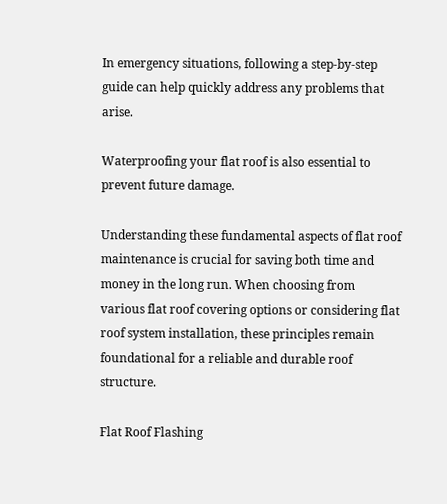In emergency situations, following a step-by-step guide can help quickly address any problems that arise.

Waterproofing your flat roof is also essential to prevent future damage.

Understanding these fundamental aspects of flat roof maintenance is crucial for saving both time and money in the long run. When choosing from various flat roof covering options or considering flat roof system installation, these principles remain foundational for a reliable and durable roof structure.

Flat Roof Flashing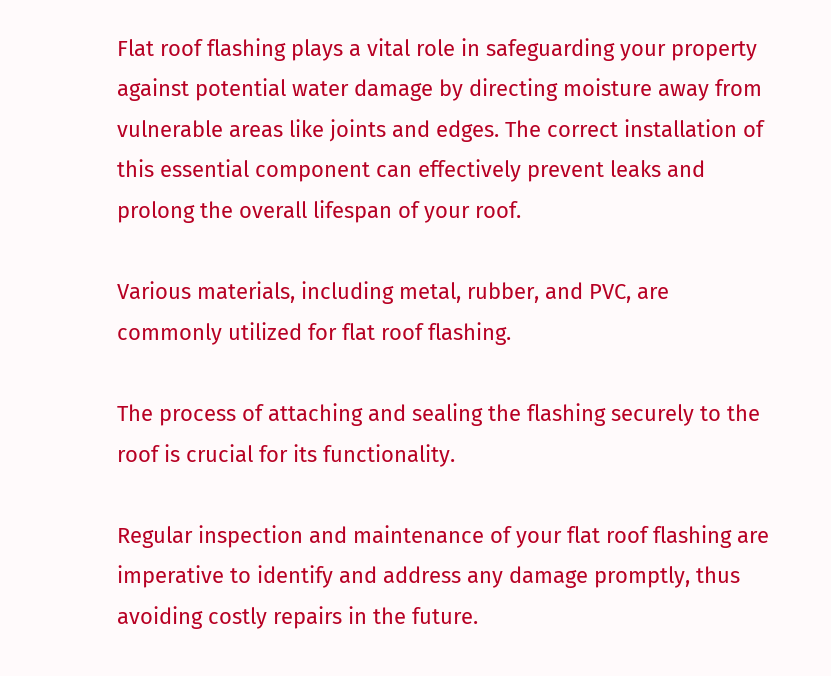Flat roof flashing plays a vital role in safeguarding your property against potential water damage by directing moisture away from vulnerable areas like joints and edges. The correct installation of this essential component can effectively prevent leaks and prolong the overall lifespan of your roof.

Various materials, including metal, rubber, and PVC, are commonly utilized for flat roof flashing.

The process of attaching and sealing the flashing securely to the roof is crucial for its functionality.

Regular inspection and maintenance of your flat roof flashing are imperative to identify and address any damage promptly, thus avoiding costly repairs in the future.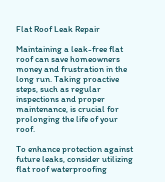Flat Roof Leak Repair

Maintaining a leak-free flat roof can save homeowners money and frustration in the long run. Taking proactive steps, such as regular inspections and proper maintenance, is crucial for prolonging the life of your roof.

To enhance protection against future leaks, consider utilizing flat roof waterproofing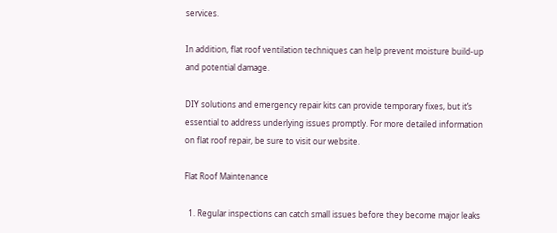services.

In addition, flat roof ventilation techniques can help prevent moisture build-up and potential damage.

DIY solutions and emergency repair kits can provide temporary fixes, but it’s essential to address underlying issues promptly. For more detailed information on flat roof repair, be sure to visit our website.

Flat Roof Maintenance

  1. Regular inspections can catch small issues before they become major leaks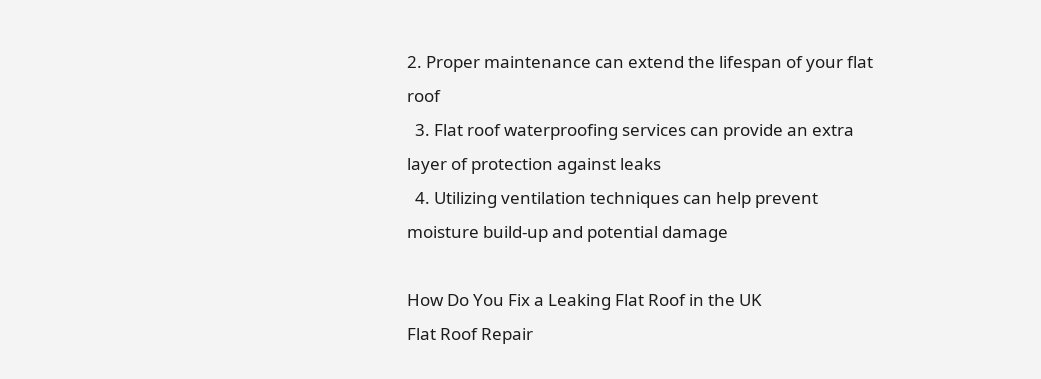2. Proper maintenance can extend the lifespan of your flat roof
  3. Flat roof waterproofing services can provide an extra layer of protection against leaks
  4. Utilizing ventilation techniques can help prevent moisture build-up and potential damage

How Do You Fix a Leaking Flat Roof in the UK
Flat Roof Repair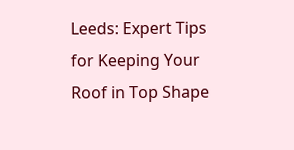Leeds: Expert Tips for Keeping Your Roof in Top Shape